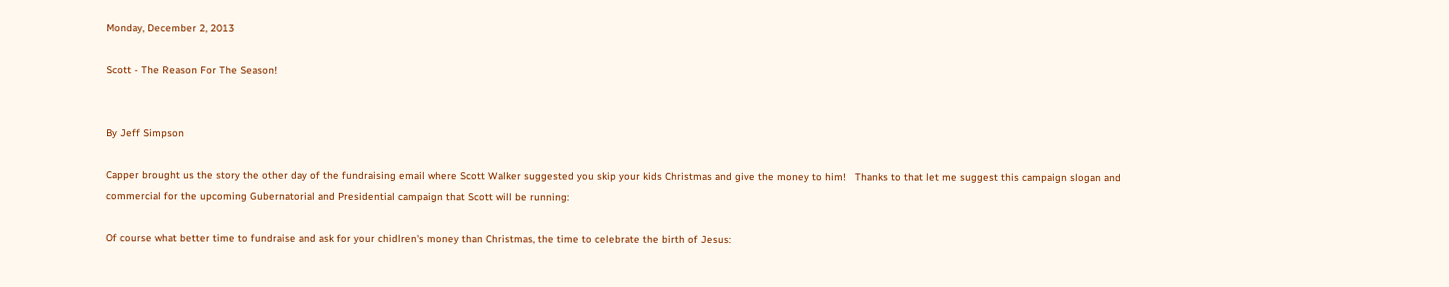Monday, December 2, 2013

Scott - The Reason For The Season!


By Jeff Simpson

Capper brought us the story the other day of the fundraising email where Scott Walker suggested you skip your kids Christmas and give the money to him!   Thanks to that let me suggest this campaign slogan and commercial for the upcoming Gubernatorial and Presidential campaign that Scott will be running:

Of course what better time to fundraise and ask for your chidlren's money than Christmas, the time to celebrate the birth of Jesus: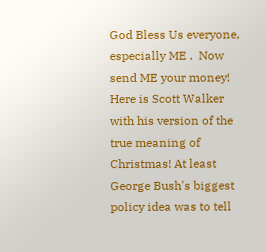God Bless Us everyone, especially ME .  Now send ME your money! Here is Scott Walker with his version of the true meaning of Christmas! At least George Bush's biggest policy idea was to tell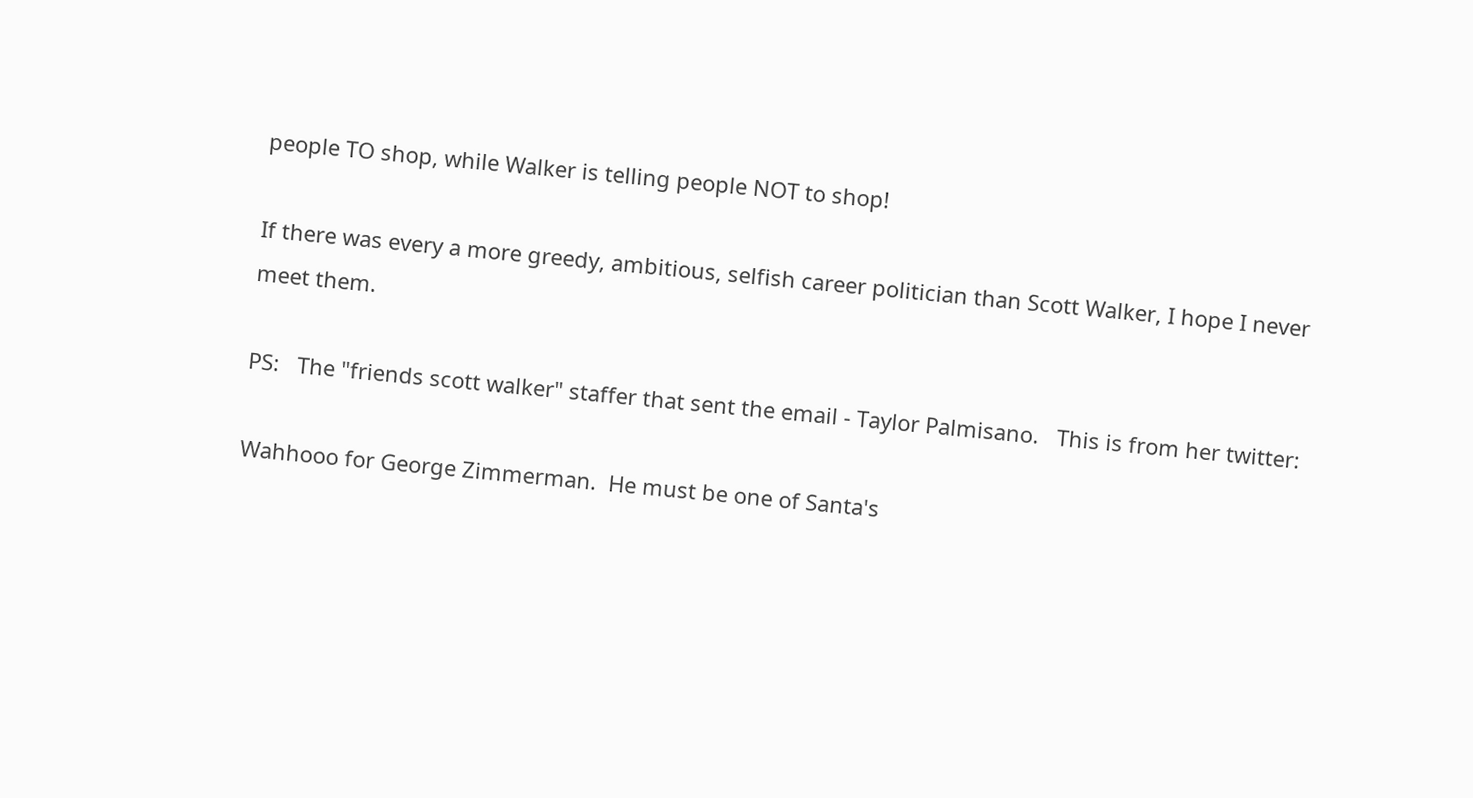people TO shop, while Walker is telling people NOT to shop!

If there was every a more greedy, ambitious, selfish career politician than Scott Walker, I hope I never meet them.

PS:   The "friends scott walker" staffer that sent the email - Taylor Palmisano.   This is from her twitter:

Wahhooo for George Zimmerman.  He must be one of Santa's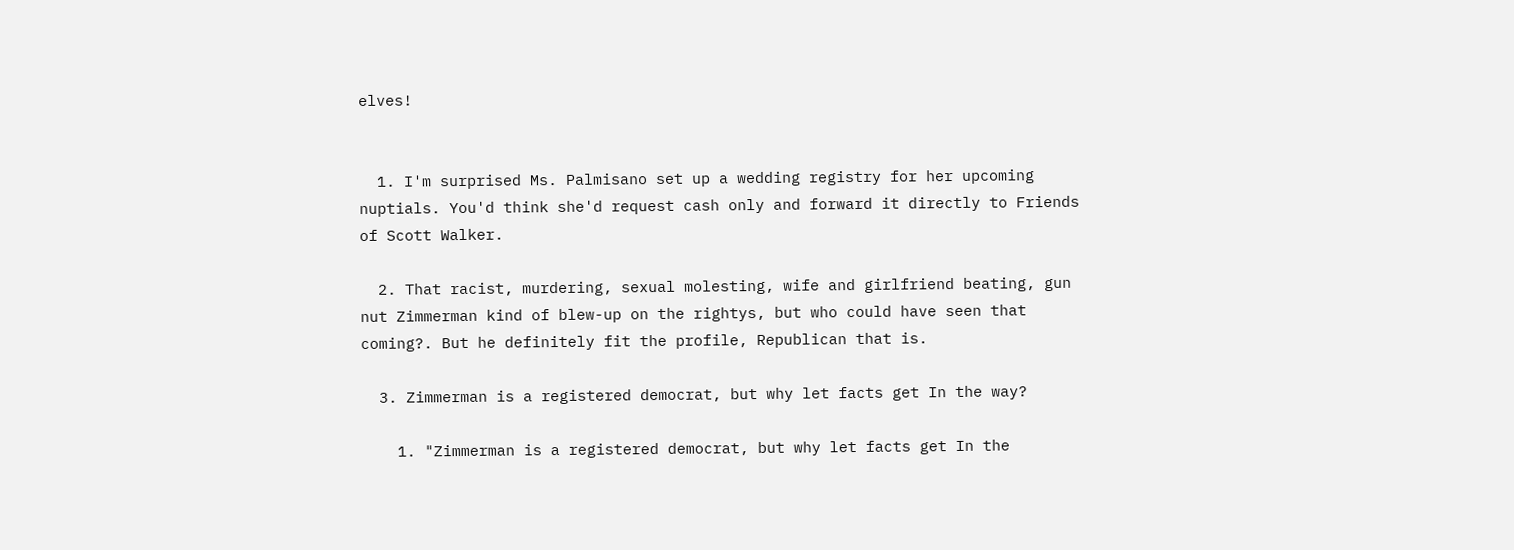elves!


  1. I'm surprised Ms. Palmisano set up a wedding registry for her upcoming nuptials. You'd think she'd request cash only and forward it directly to Friends of Scott Walker.

  2. That racist, murdering, sexual molesting, wife and girlfriend beating, gun nut Zimmerman kind of blew-up on the rightys, but who could have seen that coming?. But he definitely fit the profile, Republican that is.

  3. Zimmerman is a registered democrat, but why let facts get In the way?

    1. "Zimmerman is a registered democrat, but why let facts get In the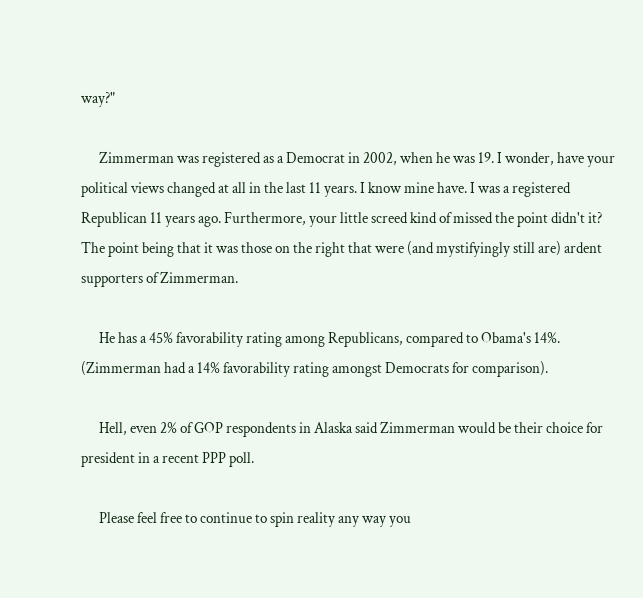way?"

      Zimmerman was registered as a Democrat in 2002, when he was 19. I wonder, have your political views changed at all in the last 11 years. I know mine have. I was a registered Republican 11 years ago. Furthermore, your little screed kind of missed the point didn't it? The point being that it was those on the right that were (and mystifyingly still are) ardent supporters of Zimmerman.

      He has a 45% favorability rating among Republicans, compared to Obama's 14%. (Zimmerman had a 14% favorability rating amongst Democrats for comparison).

      Hell, even 2% of GOP respondents in Alaska said Zimmerman would be their choice for president in a recent PPP poll.

      Please feel free to continue to spin reality any way you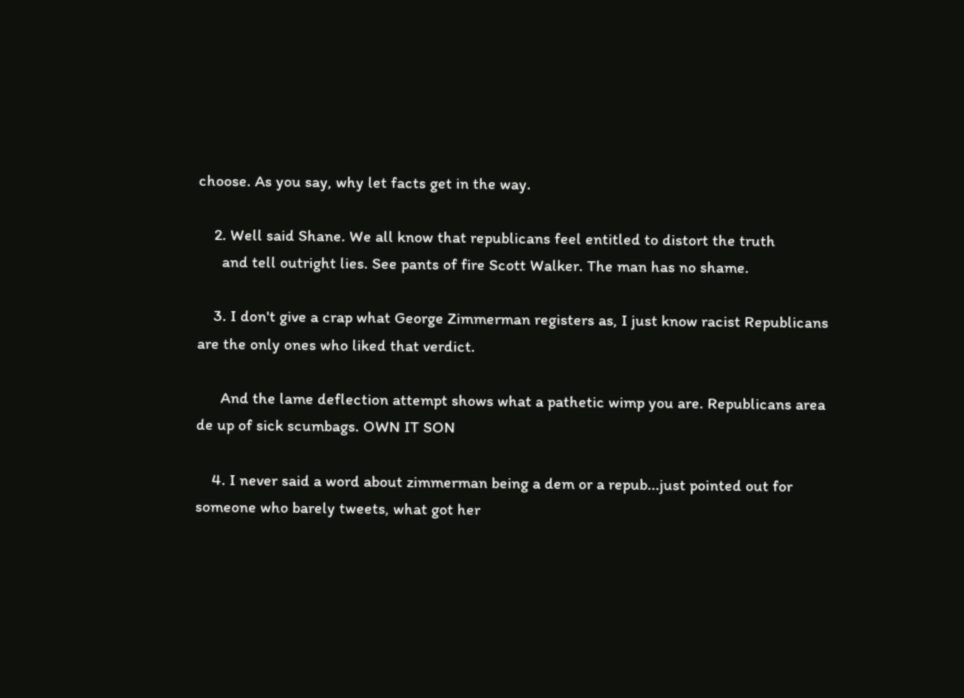choose. As you say, why let facts get in the way.

    2. Well said Shane. We all know that republicans feel entitled to distort the truth
      and tell outright lies. See pants of fire Scott Walker. The man has no shame.

    3. I don't give a crap what George Zimmerman registers as, I just know racist Republicans are the only ones who liked that verdict.

      And the lame deflection attempt shows what a pathetic wimp you are. Republicans area de up of sick scumbags. OWN IT SON

    4. I never said a word about zimmerman being a dem or a repub...just pointed out for someone who barely tweets, what got her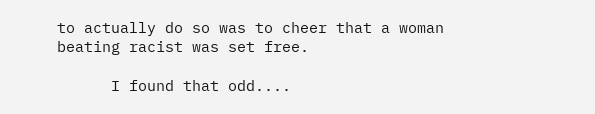to actually do so was to cheer that a woman beating racist was set free.

      I found that odd....